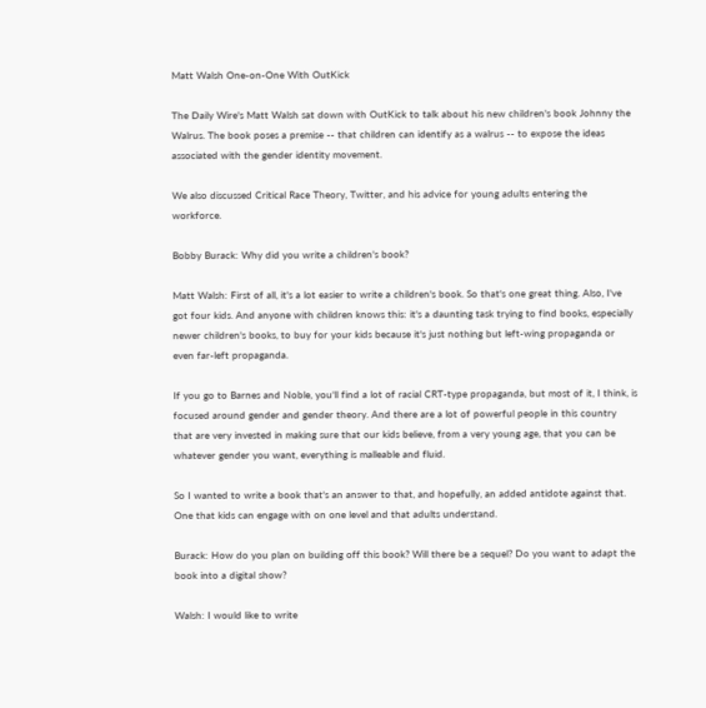Matt Walsh One-on-One With OutKick

The Daily Wire's Matt Walsh sat down with OutKick to talk about his new children's book Johnny the Walrus. The book poses a premise -- that children can identify as a walrus -- to expose the ideas associated with the gender identity movement.

We also discussed Critical Race Theory, Twitter, and his advice for young adults entering the workforce.

Bobby Burack: Why did you write a children's book?

Matt Walsh: First of all, it's a lot easier to write a children's book. So that's one great thing. Also, I've got four kids. And anyone with children knows this: it's a daunting task trying to find books, especially newer children's books, to buy for your kids because it's just nothing but left-wing propaganda or even far-left propaganda.

If you go to Barnes and Noble, you'll find a lot of racial CRT-type propaganda, but most of it, I think, is focused around gender and gender theory. And there are a lot of powerful people in this country that are very invested in making sure that our kids believe, from a very young age, that you can be whatever gender you want, everything is malleable and fluid.

So I wanted to write a book that's an answer to that, and hopefully, an added antidote against that. One that kids can engage with on one level and that adults understand.

Burack: How do you plan on building off this book? Will there be a sequel? Do you want to adapt the book into a digital show?

Walsh: I would like to write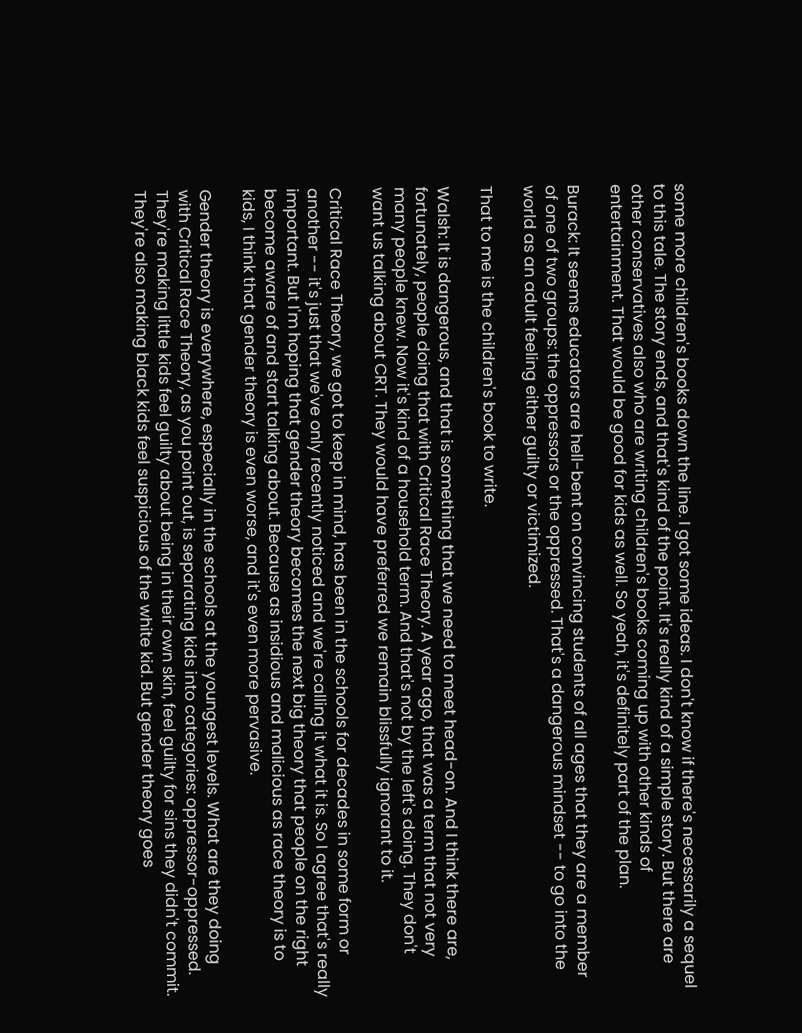some more children's books down the line. I got some ideas. I don't know if there's necessarily a sequel to this tale. The story ends, and that's kind of the point. It's really kind of a simple story. But there are other conservatives also who are writing children's books coming up with other kinds of entertainment. That would be good for kids as well. So yeah, it's definitely part of the plan.

Burack: It seems educators are hell-bent on convincing students of all ages that they are a member of one of two groups: the oppressors or the oppressed. That's a dangerous mindset -- to go into the world as an adult feeling either guilty or victimized.

That to me is the children's book to write.

Walsh: It is dangerous, and that is something that we need to meet head-on. And I think there are, fortunately, people doing that with Critical Race Theory. A year ago, that was a term that not very many people knew. Now it's kind of a household term. And that's not by the left's doing. They don't want us talking about CRT. They would have preferred we remain blissfully ignorant to it.

Critical Race Theory, we got to keep in mind, has been in the schools for decades in some form or another -- it's just that we've only recently noticed and we're calling it what it is. So I agree that's really important. But I'm hoping that gender theory becomes the next big theory that people on the right become aware of and start talking about. Because as insidious and malicious as race theory is to kids, I think that gender theory is even worse, and it's even more pervasive.

Gender theory is everywhere, especially in the schools at the youngest levels. What are they doing with Critical Race Theory, as you point out, is separating kids into categories: oppressor-oppressed. They're making little kids feel guilty about being in their own skin, feel guilty for sins they didn't commit. They're also making black kids feel suspicious of the white kid. But gender theory goes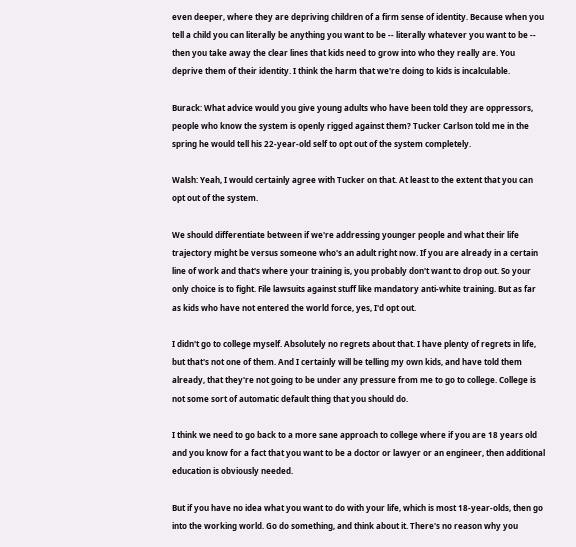even deeper, where they are depriving children of a firm sense of identity. Because when you tell a child you can literally be anything you want to be -- literally whatever you want to be -- then you take away the clear lines that kids need to grow into who they really are. You deprive them of their identity. I think the harm that we're doing to kids is incalculable.

Burack: What advice would you give young adults who have been told they are oppressors, people who know the system is openly rigged against them? Tucker Carlson told me in the spring he would tell his 22-year-old self to opt out of the system completely.

Walsh: Yeah, I would certainly agree with Tucker on that. At least to the extent that you can opt out of the system.

We should differentiate between if we're addressing younger people and what their life trajectory might be versus someone who's an adult right now. If you are already in a certain line of work and that's where your training is, you probably don't want to drop out. So your only choice is to fight. File lawsuits against stuff like mandatory anti-white training. But as far as kids who have not entered the world force, yes, I'd opt out.

I didn't go to college myself. Absolutely no regrets about that. I have plenty of regrets in life, but that's not one of them. And I certainly will be telling my own kids, and have told them already, that they're not going to be under any pressure from me to go to college. College is not some sort of automatic default thing that you should do.

I think we need to go back to a more sane approach to college where if you are 18 years old and you know for a fact that you want to be a doctor or lawyer or an engineer, then additional education is obviously needed.

But if you have no idea what you want to do with your life, which is most 18-year-olds, then go into the working world. Go do something, and think about it. There's no reason why you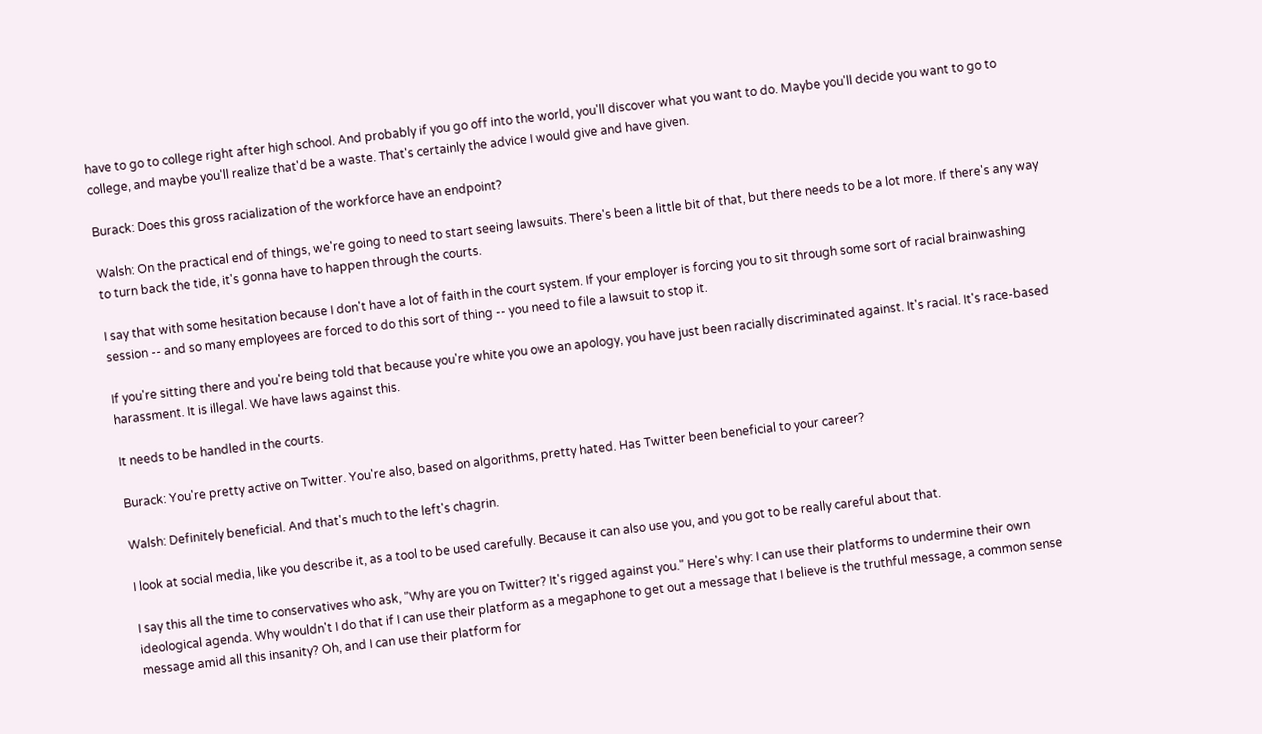have to go to college right after high school. And probably if you go off into the world, you'll discover what you want to do. Maybe you'll decide you want to go to college, and maybe you'll realize that'd be a waste. That's certainly the advice I would give and have given.

Burack: Does this gross racialization of the workforce have an endpoint?

Walsh: On the practical end of things, we're going to need to start seeing lawsuits. There's been a little bit of that, but there needs to be a lot more. If there's any way to turn back the tide, it's gonna have to happen through the courts.

I say that with some hesitation because I don't have a lot of faith in the court system. If your employer is forcing you to sit through some sort of racial brainwashing session -- and so many employees are forced to do this sort of thing -- you need to file a lawsuit to stop it.

If you're sitting there and you're being told that because you're white you owe an apology, you have just been racially discriminated against. It's racial. It's race-based harassment. It is illegal. We have laws against this.

It needs to be handled in the courts.

Burack: You're pretty active on Twitter. You're also, based on algorithms, pretty hated. Has Twitter been beneficial to your career?

Walsh: Definitely beneficial. And that's much to the left's chagrin.

I look at social media, like you describe it, as a tool to be used carefully. Because it can also use you, and you got to be really careful about that.

I say this all the time to conservatives who ask, "Why are you on Twitter? It's rigged against you." Here's why: I can use their platforms to undermine their own ideological agenda. Why wouldn't I do that if I can use their platform as a megaphone to get out a message that I believe is the truthful message, a common sense message amid all this insanity? Oh, and I can use their platform for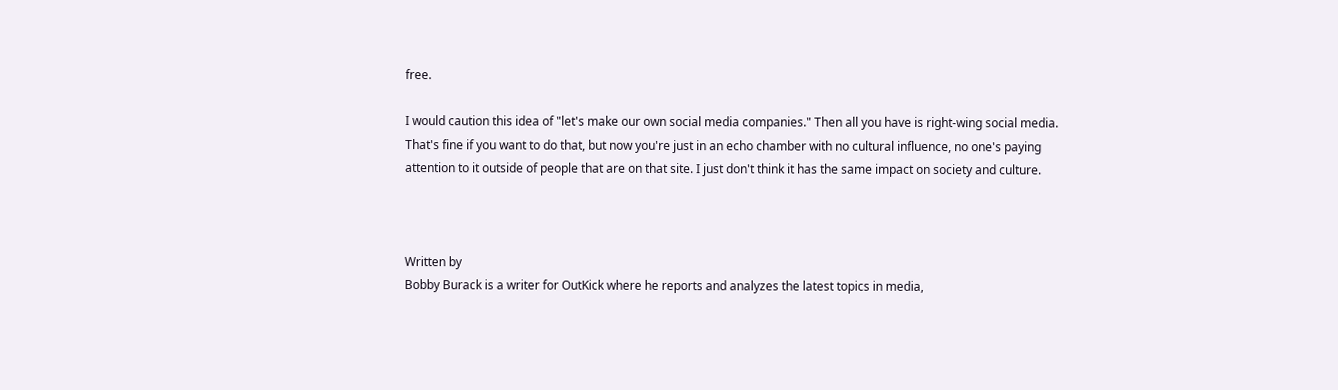free.

I would caution this idea of "let's make our own social media companies." Then all you have is right-wing social media. That's fine if you want to do that, but now you're just in an echo chamber with no cultural influence, no one's paying attention to it outside of people that are on that site. I just don't think it has the same impact on society and culture.



Written by
Bobby Burack is a writer for OutKick where he reports and analyzes the latest topics in media,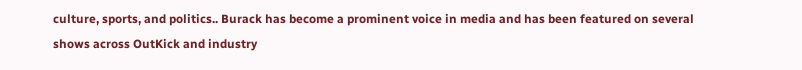culture, sports, and politics.. Burack has become a prominent voice in media and has been featured on several shows across OutKick and industry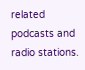related podcasts and radio stations.